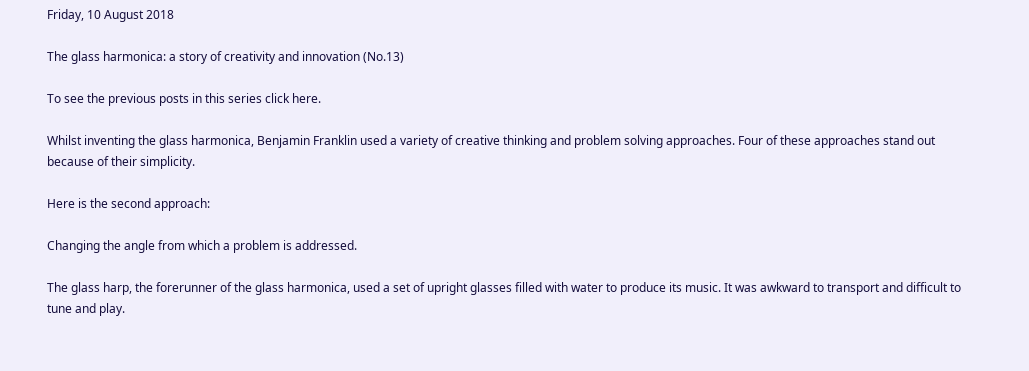Friday, 10 August 2018

The glass harmonica: a story of creativity and innovation (No.13)

To see the previous posts in this series click here.

Whilst inventing the glass harmonica, Benjamin Franklin used a variety of creative thinking and problem solving approaches. Four of these approaches stand out because of their simplicity.

Here is the second approach:

Changing the angle from which a problem is addressed.

The glass harp, the forerunner of the glass harmonica, used a set of upright glasses filled with water to produce its music. It was awkward to transport and difficult to tune and play.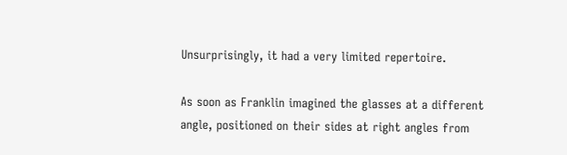Unsurprisingly, it had a very limited repertoire.

As soon as Franklin imagined the glasses at a different angle, positioned on their sides at right angles from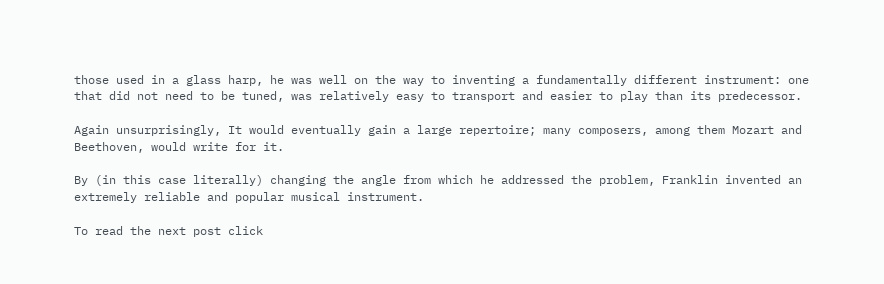those used in a glass harp, he was well on the way to inventing a fundamentally different instrument: one that did not need to be tuned, was relatively easy to transport and easier to play than its predecessor.

Again unsurprisingly, It would eventually gain a large repertoire; many composers, among them Mozart and Beethoven, would write for it.

By (in this case literally) changing the angle from which he addressed the problem, Franklin invented an extremely reliable and popular musical instrument.

To read the next post click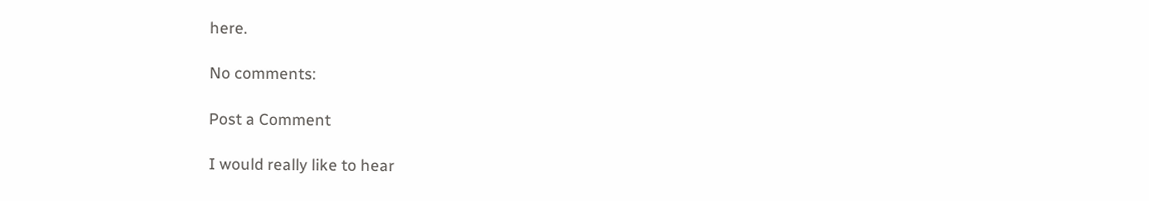here.

No comments:

Post a Comment

I would really like to hear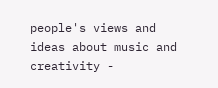people's views and ideas about music and creativity -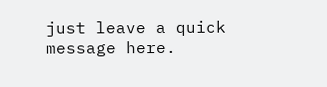just leave a quick message here.